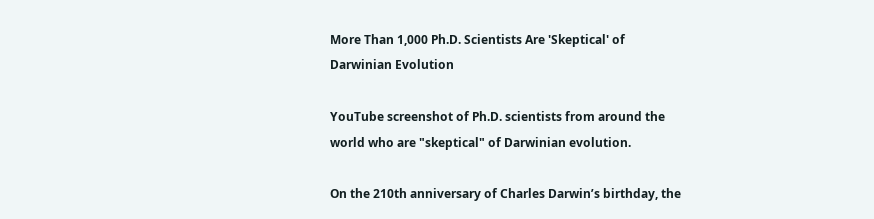More Than 1,000 Ph.D. Scientists Are 'Skeptical' of Darwinian Evolution

YouTube screenshot of Ph.D. scientists from around the world who are "skeptical" of Darwinian evolution.

On the 210th anniversary of Charles Darwin’s birthday, the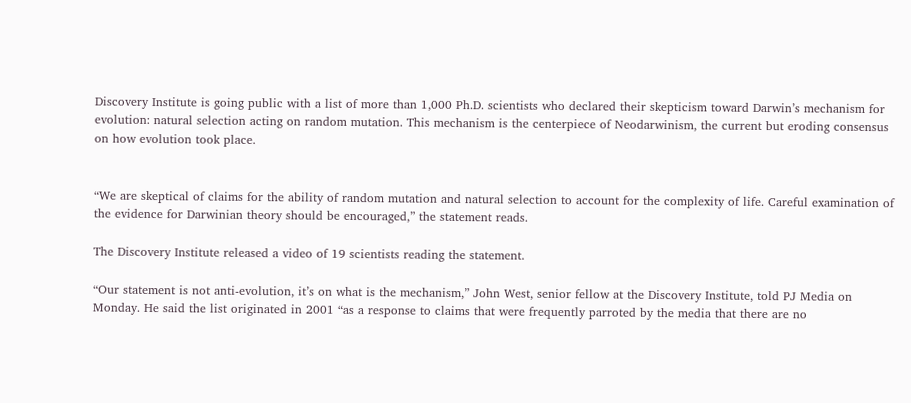Discovery Institute is going public with a list of more than 1,000 Ph.D. scientists who declared their skepticism toward Darwin’s mechanism for evolution: natural selection acting on random mutation. This mechanism is the centerpiece of Neodarwinism, the current but eroding consensus on how evolution took place.


“We are skeptical of claims for the ability of random mutation and natural selection to account for the complexity of life. Careful examination of the evidence for Darwinian theory should be encouraged,” the statement reads.

The Discovery Institute released a video of 19 scientists reading the statement.

“Our statement is not anti-evolution, it’s on what is the mechanism,” John West, senior fellow at the Discovery Institute, told PJ Media on Monday. He said the list originated in 2001 “as a response to claims that were frequently parroted by the media that there are no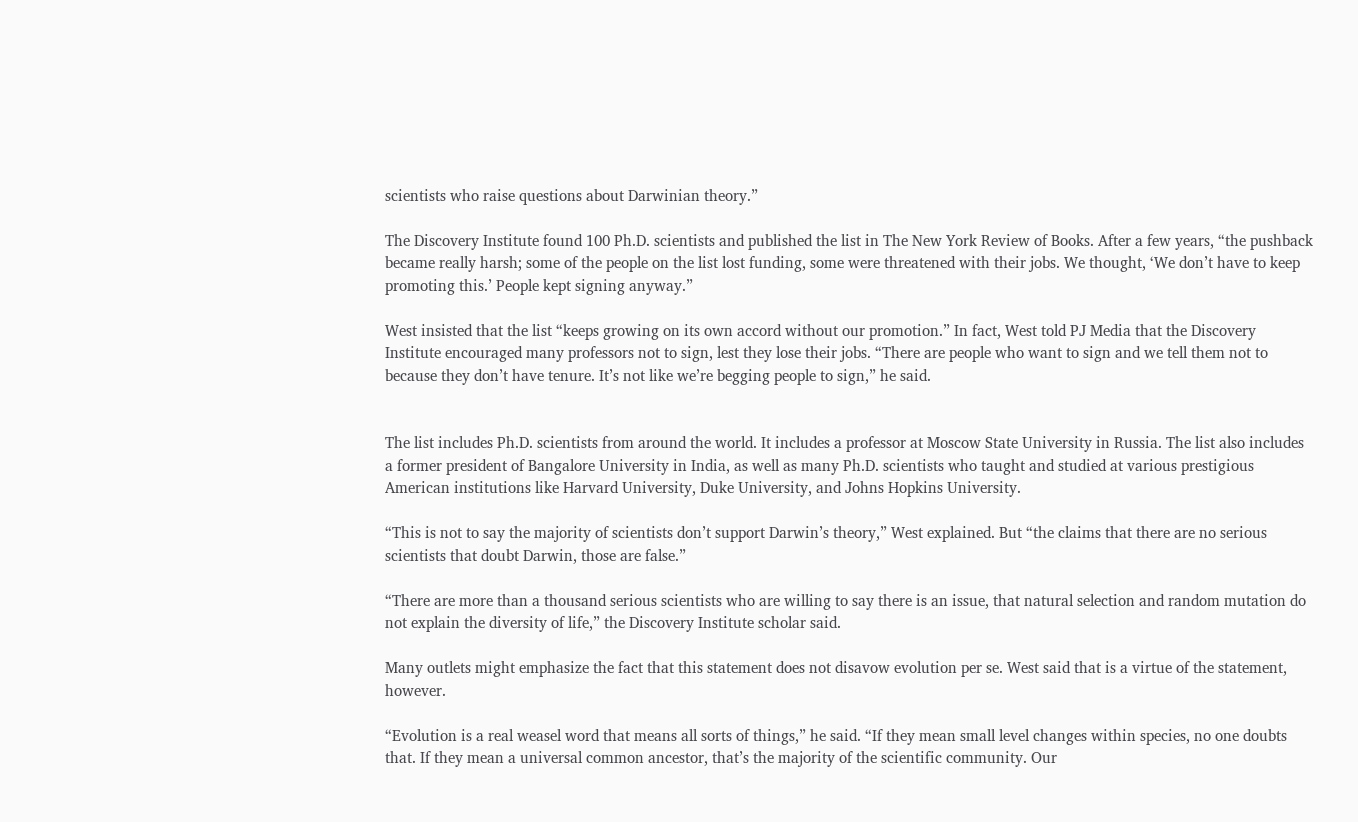scientists who raise questions about Darwinian theory.”

The Discovery Institute found 100 Ph.D. scientists and published the list in The New York Review of Books. After a few years, “the pushback became really harsh; some of the people on the list lost funding, some were threatened with their jobs. We thought, ‘We don’t have to keep promoting this.’ People kept signing anyway.”

West insisted that the list “keeps growing on its own accord without our promotion.” In fact, West told PJ Media that the Discovery Institute encouraged many professors not to sign, lest they lose their jobs. “There are people who want to sign and we tell them not to because they don’t have tenure. It’s not like we’re begging people to sign,” he said.


The list includes Ph.D. scientists from around the world. It includes a professor at Moscow State University in Russia. The list also includes a former president of Bangalore University in India, as well as many Ph.D. scientists who taught and studied at various prestigious American institutions like Harvard University, Duke University, and Johns Hopkins University.

“This is not to say the majority of scientists don’t support Darwin’s theory,” West explained. But “the claims that there are no serious scientists that doubt Darwin, those are false.”

“There are more than a thousand serious scientists who are willing to say there is an issue, that natural selection and random mutation do not explain the diversity of life,” the Discovery Institute scholar said.

Many outlets might emphasize the fact that this statement does not disavow evolution per se. West said that is a virtue of the statement, however.

“Evolution is a real weasel word that means all sorts of things,” he said. “If they mean small level changes within species, no one doubts that. If they mean a universal common ancestor, that’s the majority of the scientific community. Our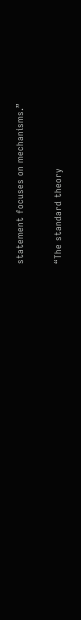statement focuses on mechanisms.”

“The standard theory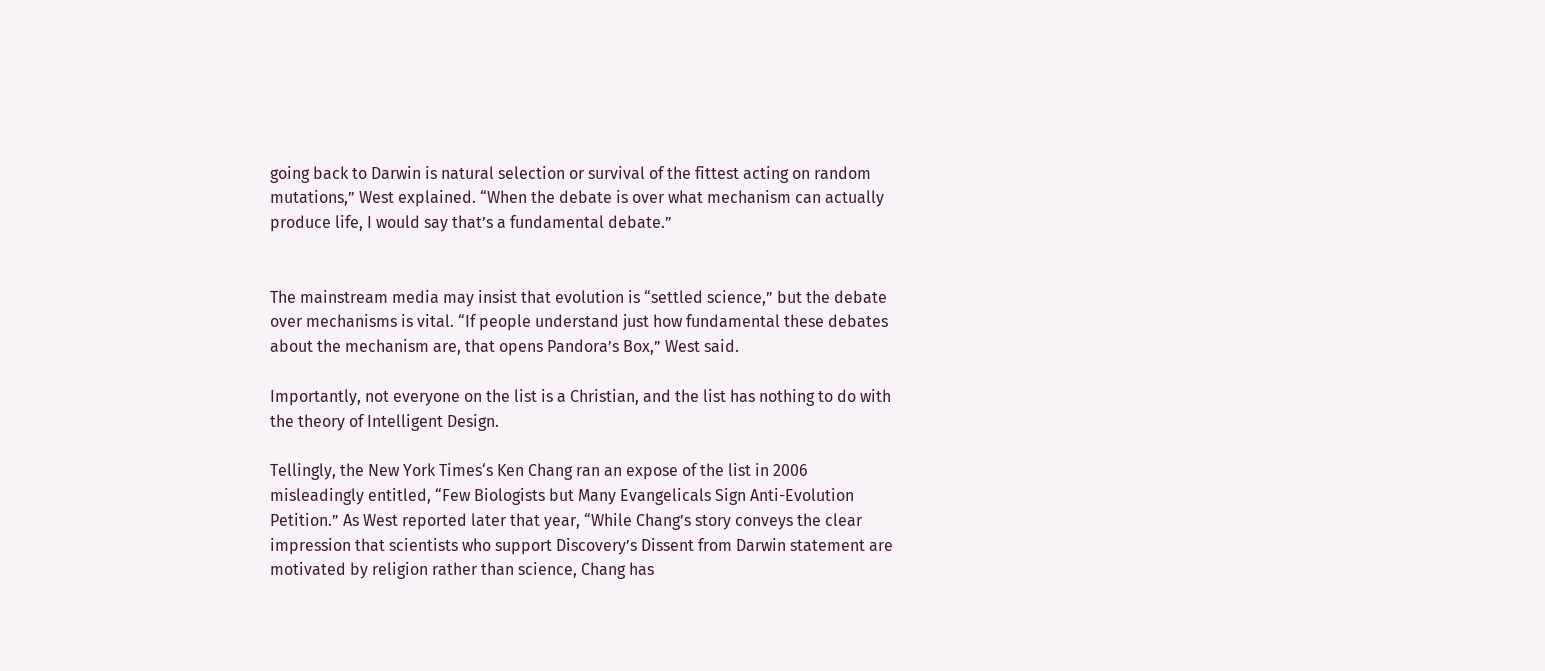going back to Darwin is natural selection or survival of the fittest acting on random mutations,” West explained. “When the debate is over what mechanism can actually produce life, I would say that’s a fundamental debate.”


The mainstream media may insist that evolution is “settled science,” but the debate over mechanisms is vital. “If people understand just how fundamental these debates about the mechanism are, that opens Pandora’s Box,” West said.

Importantly, not everyone on the list is a Christian, and the list has nothing to do with the theory of Intelligent Design.

Tellingly, the New York Times‘s Ken Chang ran an expose of the list in 2006 misleadingly entitled, “Few Biologists but Many Evangelicals Sign Anti-Evolution Petition.” As West reported later that year, “While Chang’s story conveys the clear impression that scientists who support Discovery’s Dissent from Darwin statement are motivated by religion rather than science, Chang has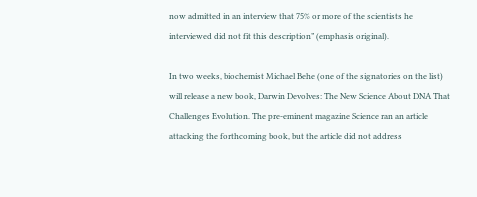now admitted in an interview that 75% or more of the scientists he interviewed did not fit this description” (emphasis original).

In two weeks, biochemist Michael Behe (one of the signatories on the list) will release a new book, Darwin Devolves: The New Science About DNA That Challenges Evolution. The pre-eminent magazine Science ran an article attacking the forthcoming book, but the article did not address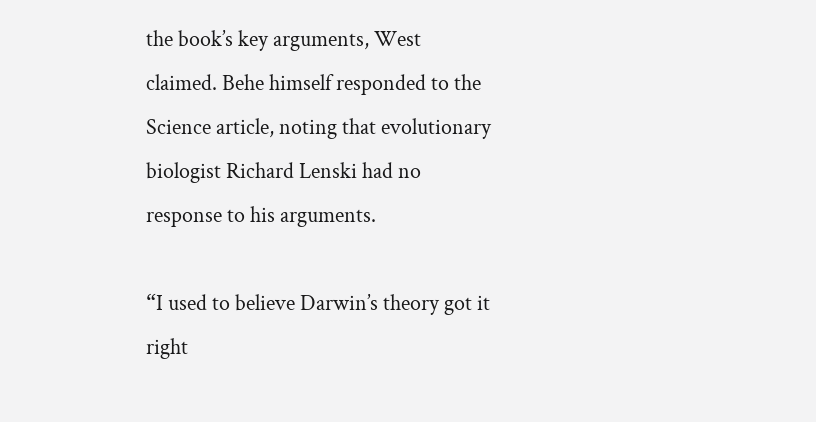the book’s key arguments, West claimed. Behe himself responded to the Science article, noting that evolutionary biologist Richard Lenski had no response to his arguments.

“I used to believe Darwin’s theory got it right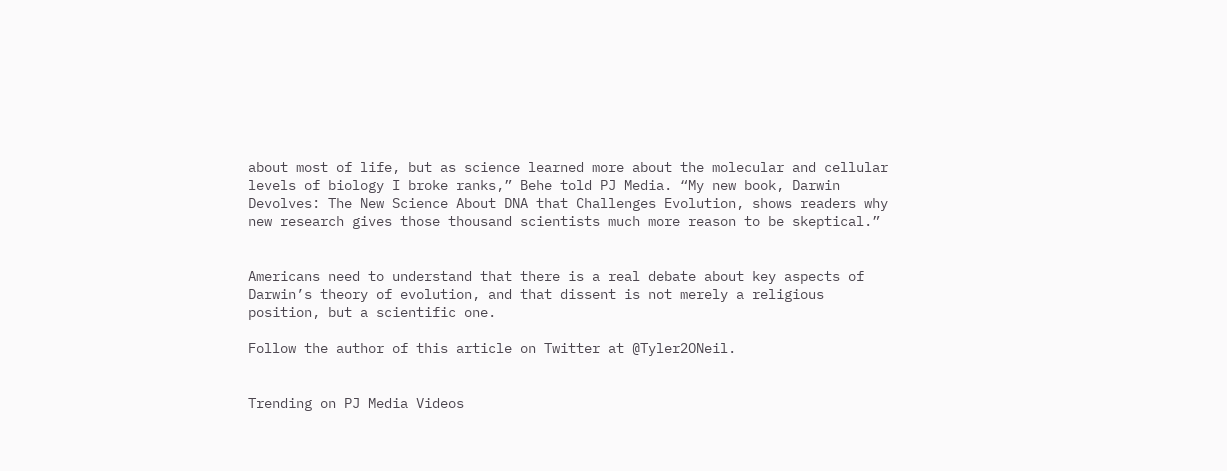about most of life, but as science learned more about the molecular and cellular levels of biology I broke ranks,” Behe told PJ Media. “My new book, Darwin Devolves: The New Science About DNA that Challenges Evolution, shows readers why new research gives those thousand scientists much more reason to be skeptical.”


Americans need to understand that there is a real debate about key aspects of Darwin’s theory of evolution, and that dissent is not merely a religious position, but a scientific one.

Follow the author of this article on Twitter at @Tyler2ONeil.


Trending on PJ Media Videos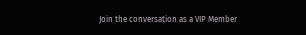Join the conversation as a VIP Member